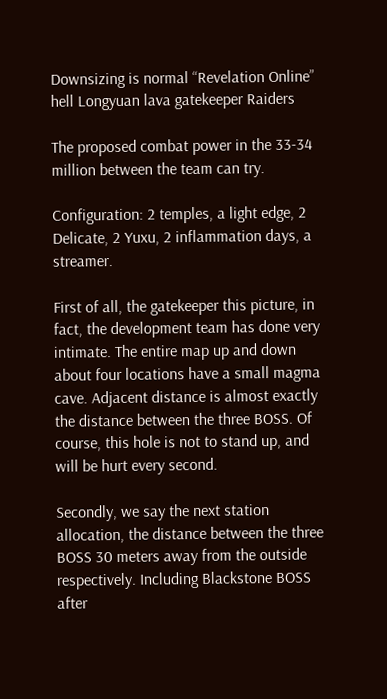Downsizing is normal “Revelation Online” hell Longyuan lava gatekeeper Raiders

The proposed combat power in the 33-34 million between the team can try.

Configuration: 2 temples, a light edge, 2 Delicate, 2 Yuxu, 2 inflammation days, a streamer.

First of all, the gatekeeper this picture, in fact, the development team has done very intimate. The entire map up and down about four locations have a small magma cave. Adjacent distance is almost exactly the distance between the three BOSS. Of course, this hole is not to stand up, and will be hurt every second.

Secondly, we say the next station allocation, the distance between the three BOSS 30 meters away from the outside respectively. Including Blackstone BOSS after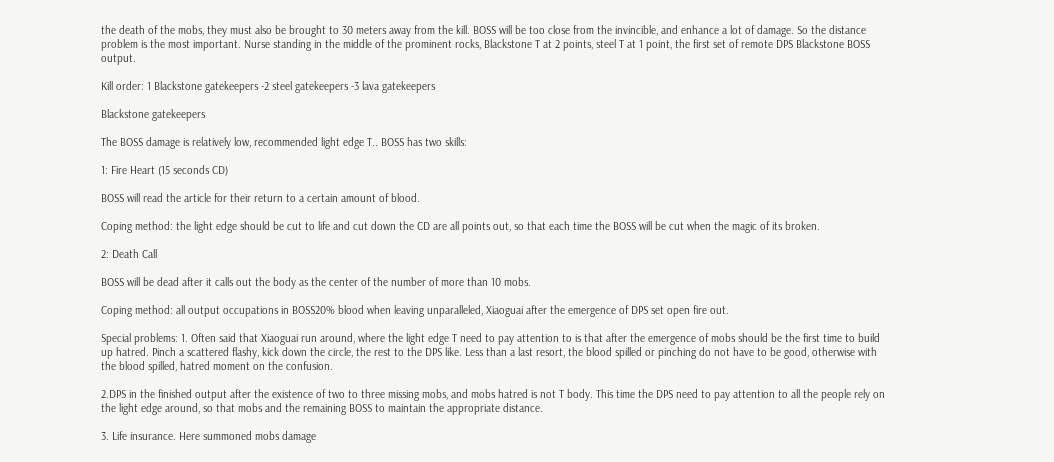the death of the mobs, they must also be brought to 30 meters away from the kill. BOSS will be too close from the invincible, and enhance a lot of damage. So the distance problem is the most important. Nurse standing in the middle of the prominent rocks, Blackstone T at 2 points, steel T at 1 point, the first set of remote DPS Blackstone BOSS output.

Kill order: 1 Blackstone gatekeepers -2 steel gatekeepers -3 lava gatekeepers

Blackstone gatekeepers

The BOSS damage is relatively low, recommended light edge T.. BOSS has two skills:

1: Fire Heart (15 seconds CD)

BOSS will read the article for their return to a certain amount of blood.

Coping method: the light edge should be cut to life and cut down the CD are all points out, so that each time the BOSS will be cut when the magic of its broken.

2: Death Call

BOSS will be dead after it calls out the body as the center of the number of more than 10 mobs.

Coping method: all output occupations in BOSS20% blood when leaving unparalleled, Xiaoguai after the emergence of DPS set open fire out.

Special problems: 1. Often said that Xiaoguai run around, where the light edge T need to pay attention to is that after the emergence of mobs should be the first time to build up hatred. Pinch a scattered flashy, kick down the circle, the rest to the DPS like. Less than a last resort, the blood spilled or pinching do not have to be good, otherwise with the blood spilled, hatred moment on the confusion.

2.DPS in the finished output after the existence of two to three missing mobs, and mobs hatred is not T body. This time the DPS need to pay attention to all the people rely on the light edge around, so that mobs and the remaining BOSS to maintain the appropriate distance.

3. Life insurance. Here summoned mobs damage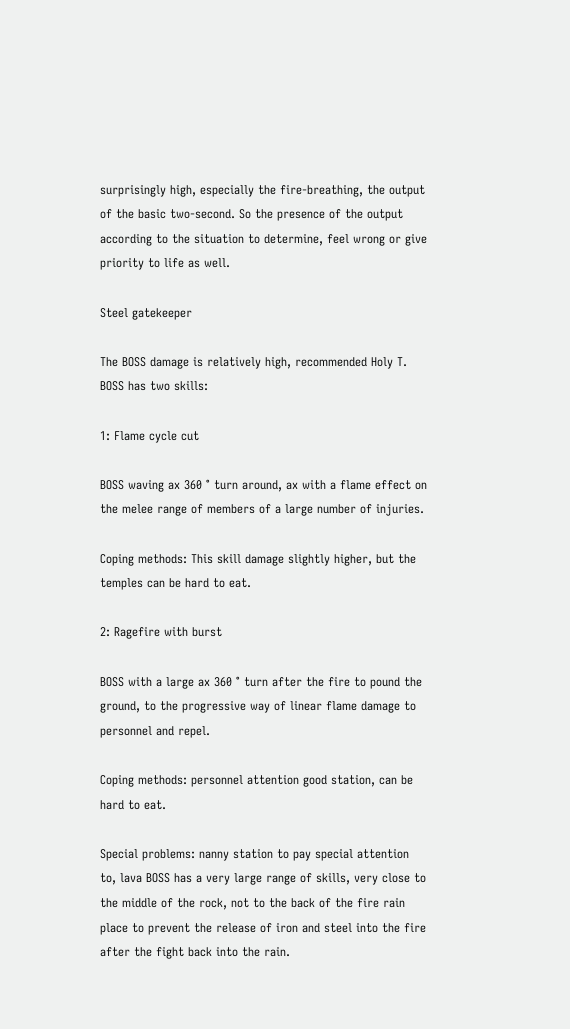surprisingly high, especially the fire-breathing, the output of the basic two-second. So the presence of the output according to the situation to determine, feel wrong or give priority to life as well.

Steel gatekeeper

The BOSS damage is relatively high, recommended Holy T. BOSS has two skills:

1: Flame cycle cut

BOSS waving ax 360 ° turn around, ax with a flame effect on the melee range of members of a large number of injuries.

Coping methods: This skill damage slightly higher, but the temples can be hard to eat.

2: Ragefire with burst

BOSS with a large ax 360 ° turn after the fire to pound the ground, to the progressive way of linear flame damage to personnel and repel.

Coping methods: personnel attention good station, can be hard to eat.

Special problems: nanny station to pay special attention to, lava BOSS has a very large range of skills, very close to the middle of the rock, not to the back of the fire rain place to prevent the release of iron and steel into the fire after the fight back into the rain.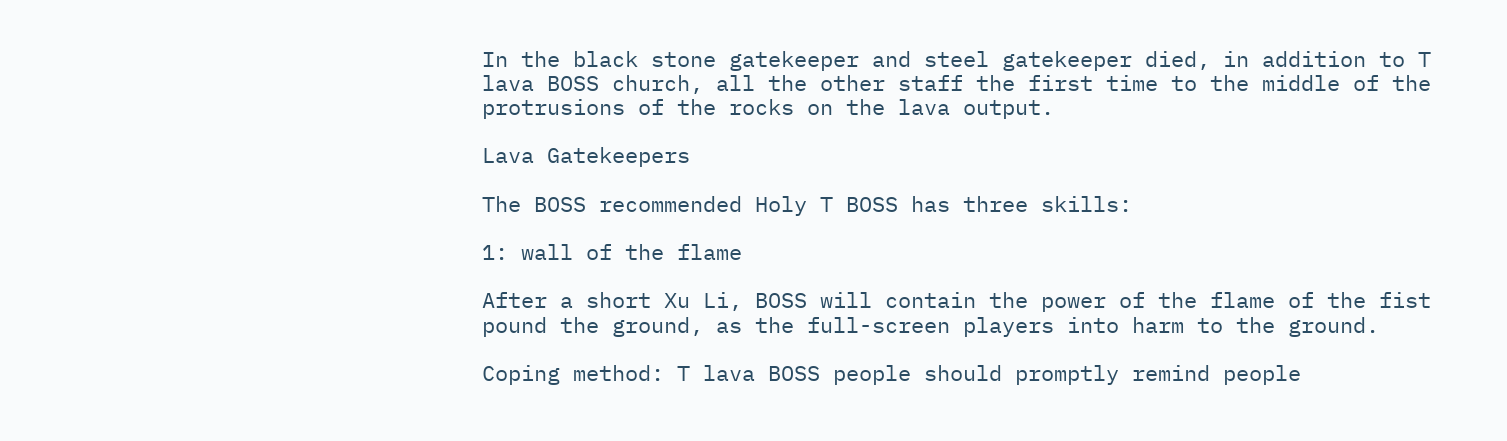In the black stone gatekeeper and steel gatekeeper died, in addition to T lava BOSS church, all the other staff the first time to the middle of the protrusions of the rocks on the lava output.

Lava Gatekeepers

The BOSS recommended Holy T BOSS has three skills:

1: wall of the flame

After a short Xu Li, BOSS will contain the power of the flame of the fist pound the ground, as the full-screen players into harm to the ground.

Coping method: T lava BOSS people should promptly remind people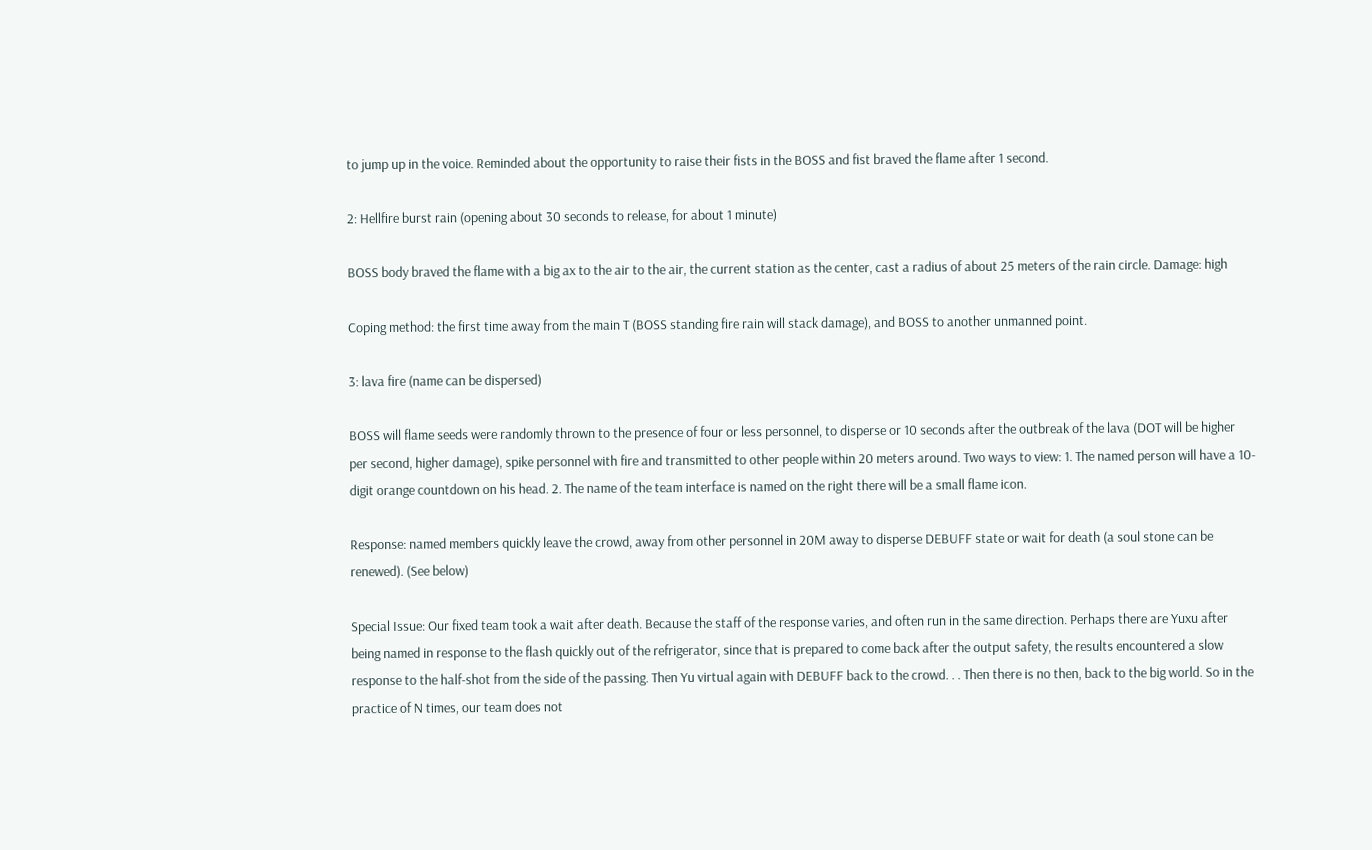to jump up in the voice. Reminded about the opportunity to raise their fists in the BOSS and fist braved the flame after 1 second.

2: Hellfire burst rain (opening about 30 seconds to release, for about 1 minute)

BOSS body braved the flame with a big ax to the air to the air, the current station as the center, cast a radius of about 25 meters of the rain circle. Damage: high

Coping method: the first time away from the main T (BOSS standing fire rain will stack damage), and BOSS to another unmanned point.

3: lava fire (name can be dispersed)

BOSS will flame seeds were randomly thrown to the presence of four or less personnel, to disperse or 10 seconds after the outbreak of the lava (DOT will be higher per second, higher damage), spike personnel with fire and transmitted to other people within 20 meters around. Two ways to view: 1. The named person will have a 10-digit orange countdown on his head. 2. The name of the team interface is named on the right there will be a small flame icon.

Response: named members quickly leave the crowd, away from other personnel in 20M away to disperse DEBUFF state or wait for death (a soul stone can be renewed). (See below)

Special Issue: Our fixed team took a wait after death. Because the staff of the response varies, and often run in the same direction. Perhaps there are Yuxu after being named in response to the flash quickly out of the refrigerator, since that is prepared to come back after the output safety, the results encountered a slow response to the half-shot from the side of the passing. Then Yu virtual again with DEBUFF back to the crowd. . . Then there is no then, back to the big world. So in the practice of N times, our team does not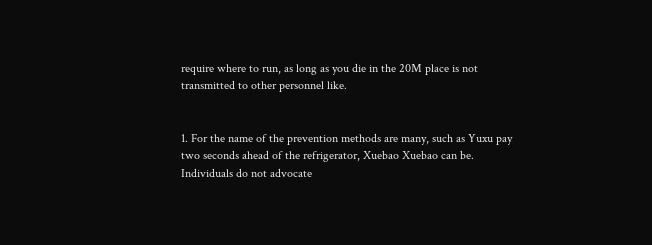require where to run, as long as you die in the 20M place is not transmitted to other personnel like.


1. For the name of the prevention methods are many, such as Yuxu pay two seconds ahead of the refrigerator, Xuebao Xuebao can be. Individuals do not advocate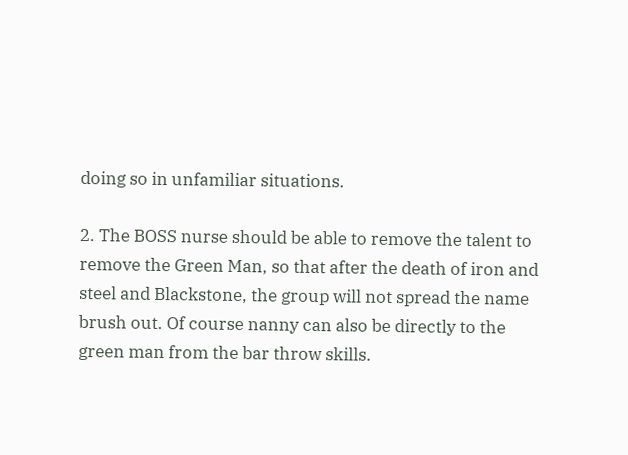doing so in unfamiliar situations.

2. The BOSS nurse should be able to remove the talent to remove the Green Man, so that after the death of iron and steel and Blackstone, the group will not spread the name brush out. Of course nanny can also be directly to the green man from the bar throw skills.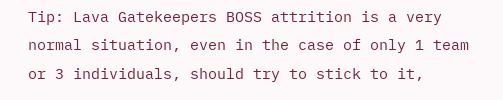Tip: Lava Gatekeepers BOSS attrition is a very normal situation, even in the case of only 1 team or 3 individuals, should try to stick to it,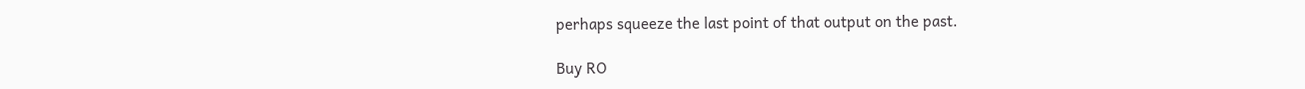perhaps squeeze the last point of that output on the past.

Buy RO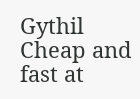Gythil Cheap and fast at